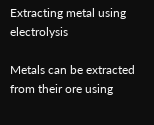Extracting metal using electrolysis

Metals can be extracted from their ore using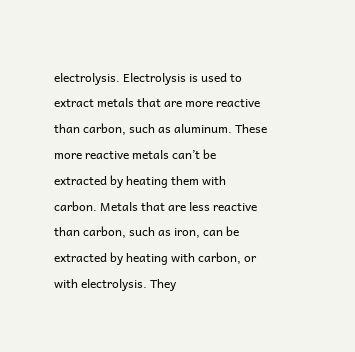electrolysis. Electrolysis is used to extract metals that are more reactive than carbon, such as aluminum. These more reactive metals can’t be extracted by heating them with carbon. Metals that are less reactive than carbon, such as iron, can be extracted by heating with carbon, or with electrolysis. They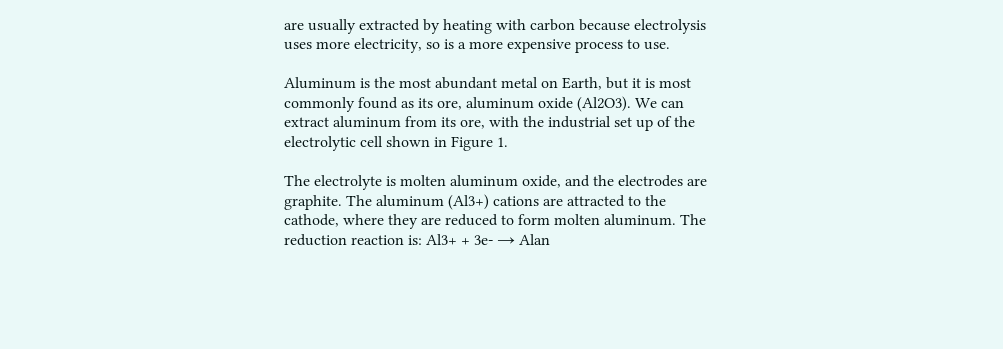are usually extracted by heating with carbon because electrolysis uses more electricity, so is a more expensive process to use.

Aluminum is the most abundant metal on Earth, but it is most commonly found as its ore, aluminum oxide (Al2O3). We can extract aluminum from its ore, with the industrial set up of the electrolytic cell shown in Figure 1.

The electrolyte is molten aluminum oxide, and the electrodes are graphite. The aluminum (Al3+) cations are attracted to the cathode, where they are reduced to form molten aluminum. The reduction reaction is: Al3+ + 3e- → Alan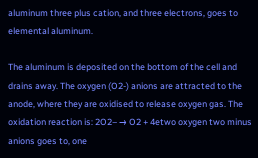aluminum three plus cation, and three electrons, goes to elemental aluminum.

The aluminum is deposited on the bottom of the cell and drains away. The oxygen (O2-) anions are attracted to the anode, where they are oxidised to release oxygen gas. The oxidation reaction is: 2O2– → O2 + 4etwo oxygen two minus anions goes to, one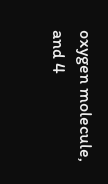oxygen molecule, and 4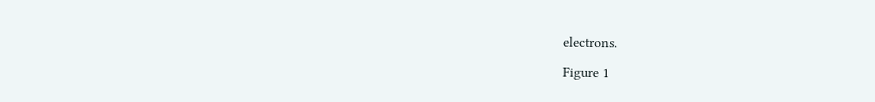electrons.

Figure 1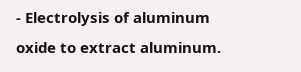- Electrolysis of aluminum oxide to extract aluminum.